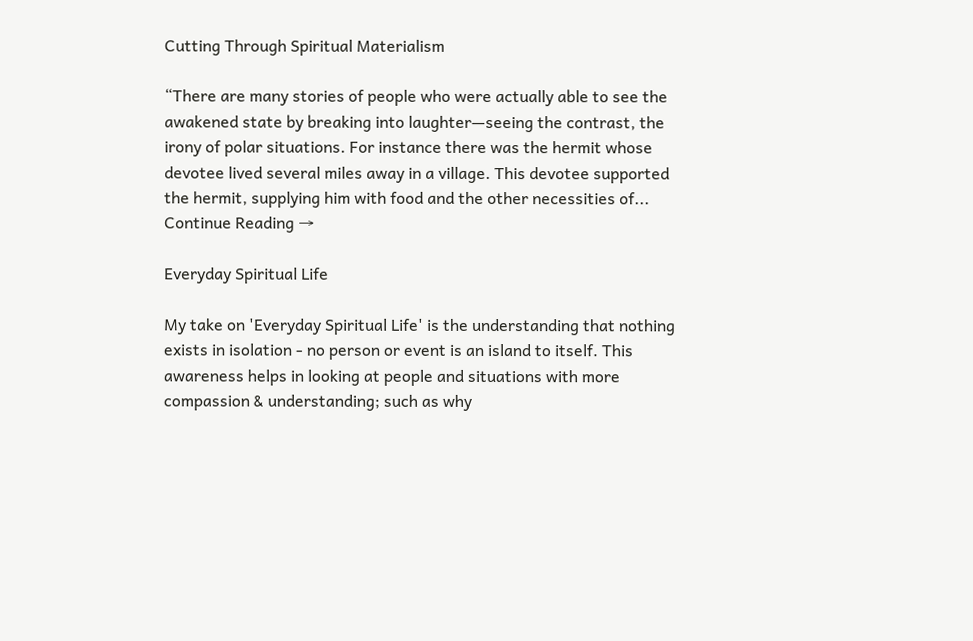Cutting Through Spiritual Materialism

“There are many stories of people who were actually able to see the awakened state by breaking into laughter—seeing the contrast, the irony of polar situations. For instance there was the hermit whose devotee lived several miles away in a village. This devotee supported the hermit, supplying him with food and the other necessities of... Continue Reading →

Everyday Spiritual Life

My take on 'Everyday Spiritual Life' is the understanding that nothing exists in isolation - no person or event is an island to itself. This awareness helps in looking at people and situations with more compassion & understanding; such as why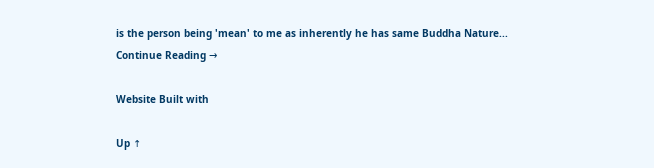is the person being 'mean' to me as inherently he has same Buddha Nature... Continue Reading →

Website Built with

Up ↑